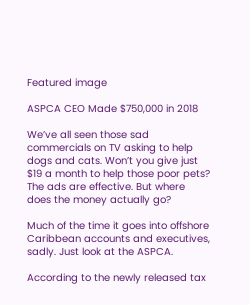Featured image

ASPCA CEO Made $750,000 in 2018

We’ve all seen those sad commercials on TV asking to help dogs and cats. Won’t you give just $19 a month to help those poor pets? The ads are effective. But where does the money actually go?

Much of the time it goes into offshore Caribbean accounts and executives, sadly. Just look at the ASPCA.

According to the newly released tax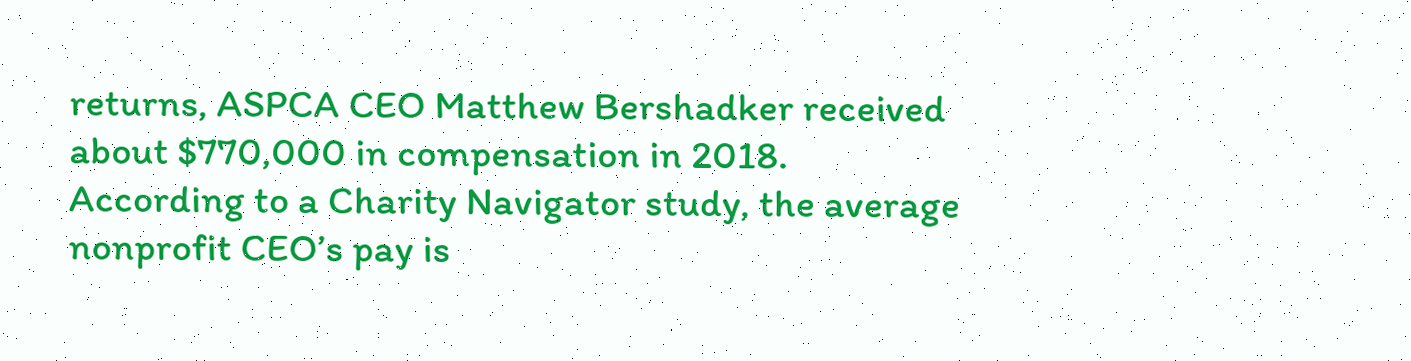returns, ASPCA CEO Matthew Bershadker received about $770,000 in compensation in 2018. According to a Charity Navigator study, the average nonprofit CEO’s pay is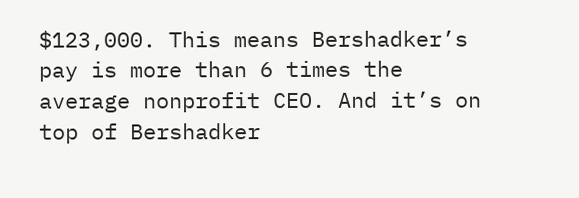$123,000. This means Bershadker’s pay is more than 6 times the average nonprofit CEO. And it’s on top of Bershadker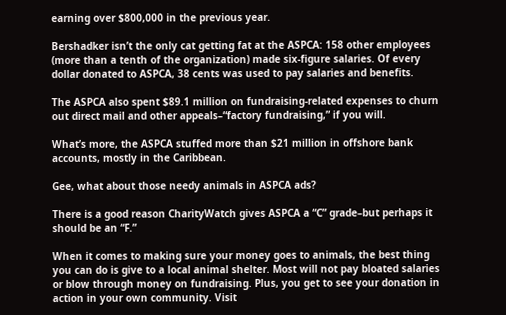earning over $800,000 in the previous year.

Bershadker isn’t the only cat getting fat at the ASPCA: 158 other employees (more than a tenth of the organization) made six-figure salaries. Of every dollar donated to ASPCA, 38 cents was used to pay salaries and benefits.

The ASPCA also spent $89.1 million on fundraising-related expenses to churn out direct mail and other appeals–“factory fundraising,” if you will.

What’s more, the ASPCA stuffed more than $21 million in offshore bank accounts, mostly in the Caribbean.

Gee, what about those needy animals in ASPCA ads?

There is a good reason CharityWatch gives ASPCA a “C” grade–but perhaps it should be an “F.”

When it comes to making sure your money goes to animals, the best thing you can do is give to a local animal shelter. Most will not pay bloated salaries or blow through money on fundraising. Plus, you get to see your donation in action in your own community. Visit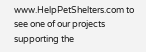www.HelpPetShelters.com to see one of our projects supporting the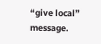“give local” message.